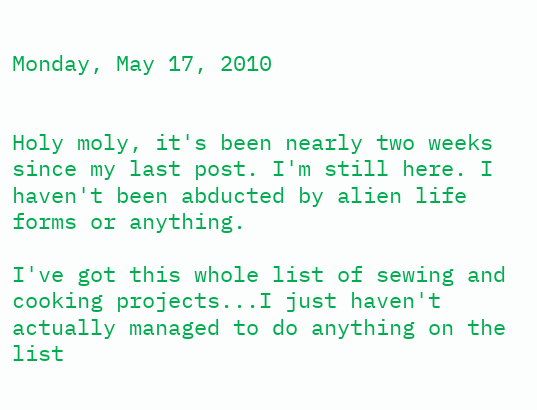Monday, May 17, 2010


Holy moly, it's been nearly two weeks since my last post. I'm still here. I haven't been abducted by alien life forms or anything.

I've got this whole list of sewing and cooking projects...I just haven't actually managed to do anything on the list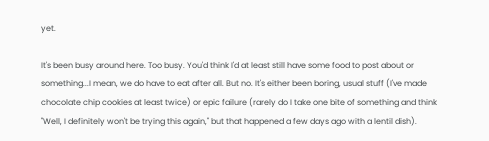yet.

It's been busy around here. Too busy. You'd think I'd at least still have some food to post about or something...I mean, we do have to eat after all. But no. It's either been boring, usual stuff (I've made chocolate chip cookies at least twice) or epic failure (rarely do I take one bite of something and think "Well, I definitely won't be trying this again," but that happened a few days ago with a lentil dish).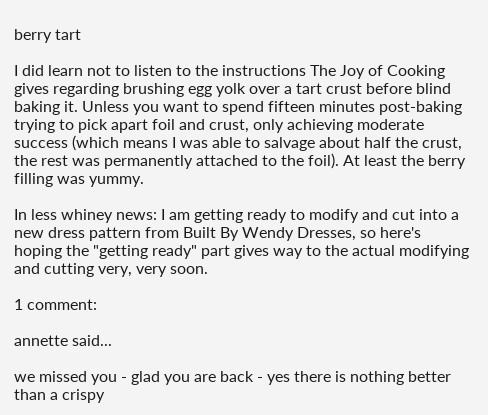berry tart

I did learn not to listen to the instructions The Joy of Cooking gives regarding brushing egg yolk over a tart crust before blind baking it. Unless you want to spend fifteen minutes post-baking trying to pick apart foil and crust, only achieving moderate success (which means I was able to salvage about half the crust, the rest was permanently attached to the foil). At least the berry filling was yummy.

In less whiney news: I am getting ready to modify and cut into a new dress pattern from Built By Wendy Dresses, so here's hoping the "getting ready" part gives way to the actual modifying and cutting very, very soon.

1 comment:

annette said...

we missed you - glad you are back - yes there is nothing better than a crispy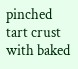pinched tart crust with baked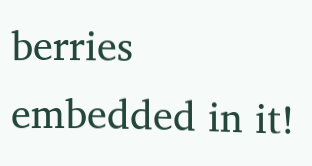berries embedded in it!